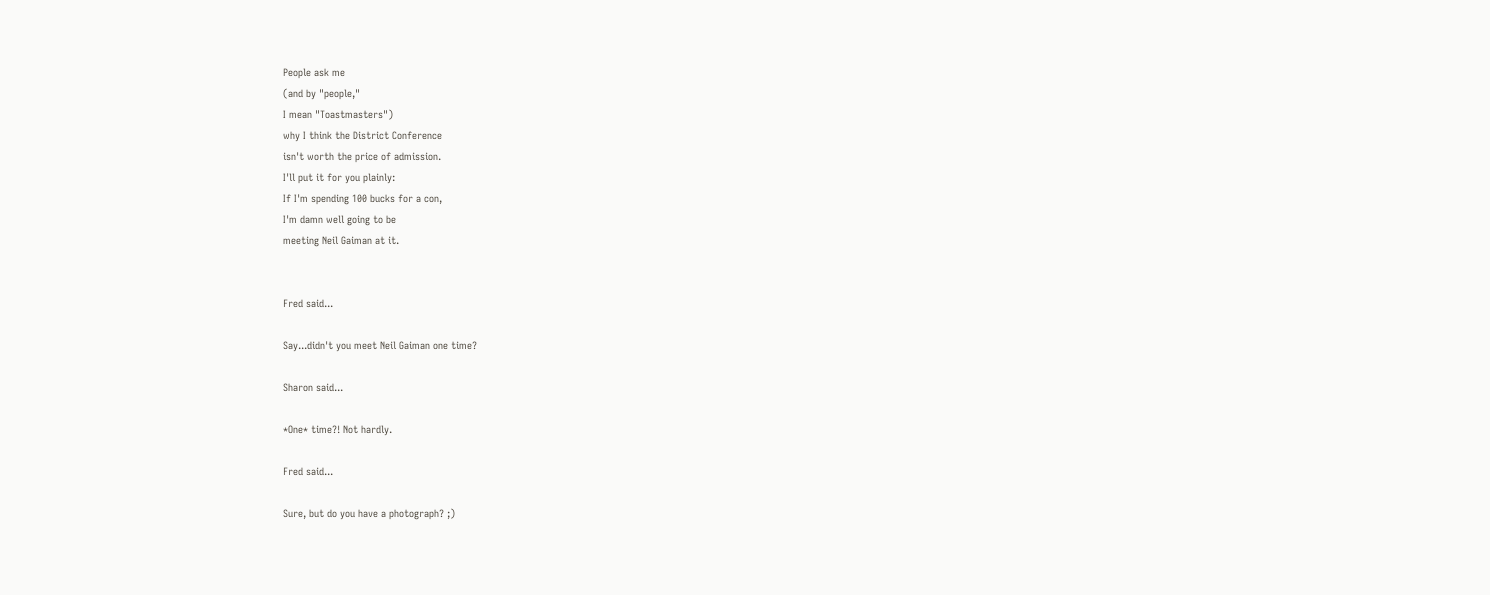People ask me
(and by "people,"
I mean "Toastmasters")
why I think the District Conference
isn't worth the price of admission.
I'll put it for you plainly:
If I'm spending 100 bucks for a con,
I'm damn well going to be
meeting Neil Gaiman at it.


Fred said...

Say...didn't you meet Neil Gaiman one time?

Sharon said...

*One* time?! Not hardly.

Fred said...

Sure, but do you have a photograph? ;)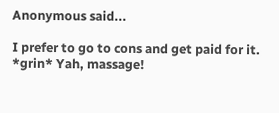Anonymous said...

I prefer to go to cons and get paid for it. *grin* Yah, massage!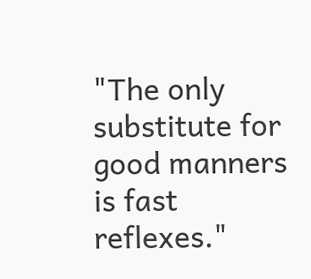"The only substitute for good manners is fast reflexes."